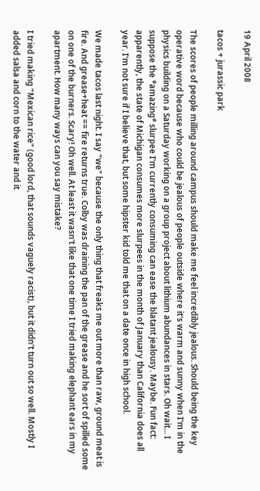19 April 2008

tacos + jurassic park

The scores of people milling around campus should make me feel incredibly jealous. Should being the key operative word because who could be jealous of people outside where it's warm and sunny when I'm in the physics building on a Saturday working on a group project about lithium abundances in stars. Oh wait... I suppose the *amazing* slurpee I'm currently consuming can ease the blatant jealousy. Maybe. Fun fact: apparently, the state of Michigan consumes more slurpees in the month of January than California does all year. I'm not sure if I believe that, but some hipster kid told me that on a date once in high school.

We made tacos last night. I say "we" because the only thing that freaks me out more than raw, ground meat is fire. And grease+heat == fire returns true. Colby was draining the pan of the grease and he sort of spilled some on one of the burners. Scary! Oh well. At least it wasn't like that one time I tried making elephant ears in my apartment. How many ways can you say mistake?

I tried making "Mexican rice" (good lord, that sounds vaguely racist), but it didn't turn out so well. Mostly I added salsa and corn to the water and it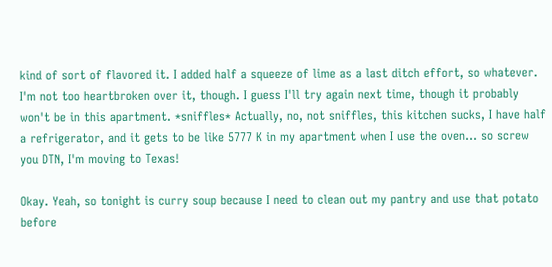kind of sort of flavored it. I added half a squeeze of lime as a last ditch effort, so whatever. I'm not too heartbroken over it, though. I guess I'll try again next time, though it probably won't be in this apartment. *sniffles* Actually, no, not sniffles, this kitchen sucks, I have half a refrigerator, and it gets to be like 5777 K in my apartment when I use the oven... so screw you DTN, I'm moving to Texas!

Okay. Yeah, so tonight is curry soup because I need to clean out my pantry and use that potato before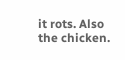it rots. Also the chicken.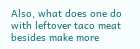Also, what does one do with leftover taco meat besides make more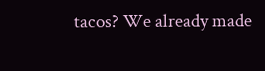tacos? We already made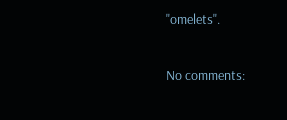"omelets".

No comments: